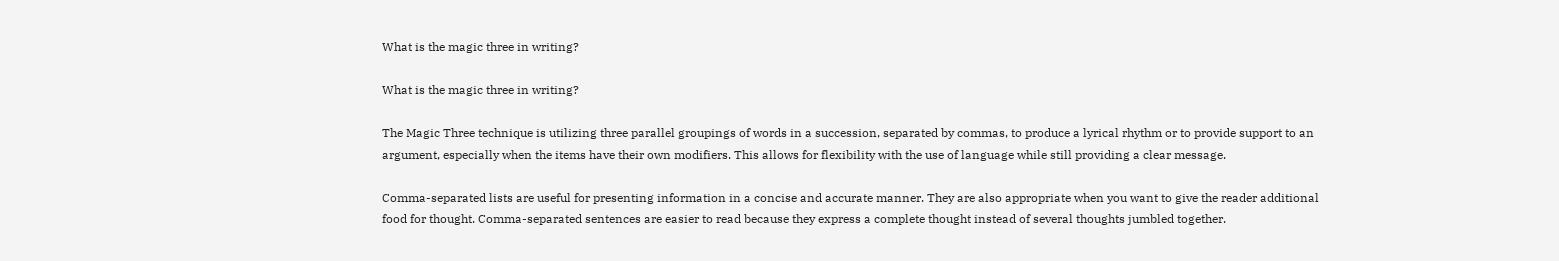What is the magic three in writing?

What is the magic three in writing?

The Magic Three technique is utilizing three parallel groupings of words in a succession, separated by commas, to produce a lyrical rhythm or to provide support to an argument, especially when the items have their own modifiers. This allows for flexibility with the use of language while still providing a clear message.

Comma-separated lists are useful for presenting information in a concise and accurate manner. They are also appropriate when you want to give the reader additional food for thought. Comma-separated sentences are easier to read because they express a complete thought instead of several thoughts jumbled together.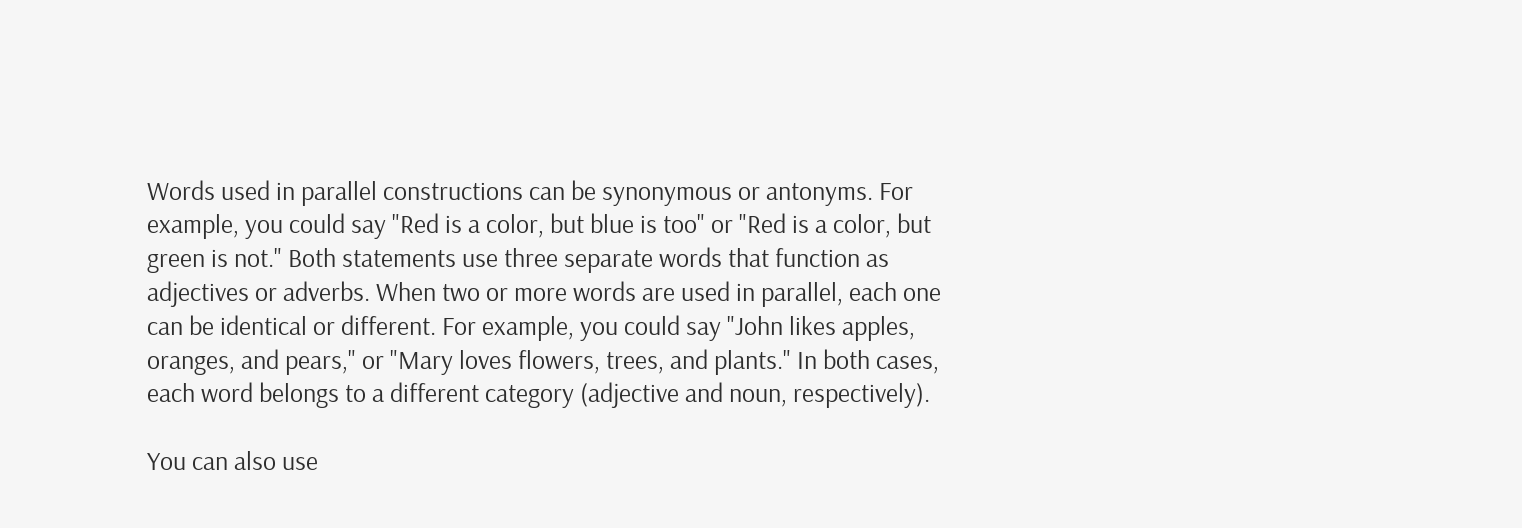Words used in parallel constructions can be synonymous or antonyms. For example, you could say "Red is a color, but blue is too" or "Red is a color, but green is not." Both statements use three separate words that function as adjectives or adverbs. When two or more words are used in parallel, each one can be identical or different. For example, you could say "John likes apples, oranges, and pears," or "Mary loves flowers, trees, and plants." In both cases, each word belongs to a different category (adjective and noun, respectively).

You can also use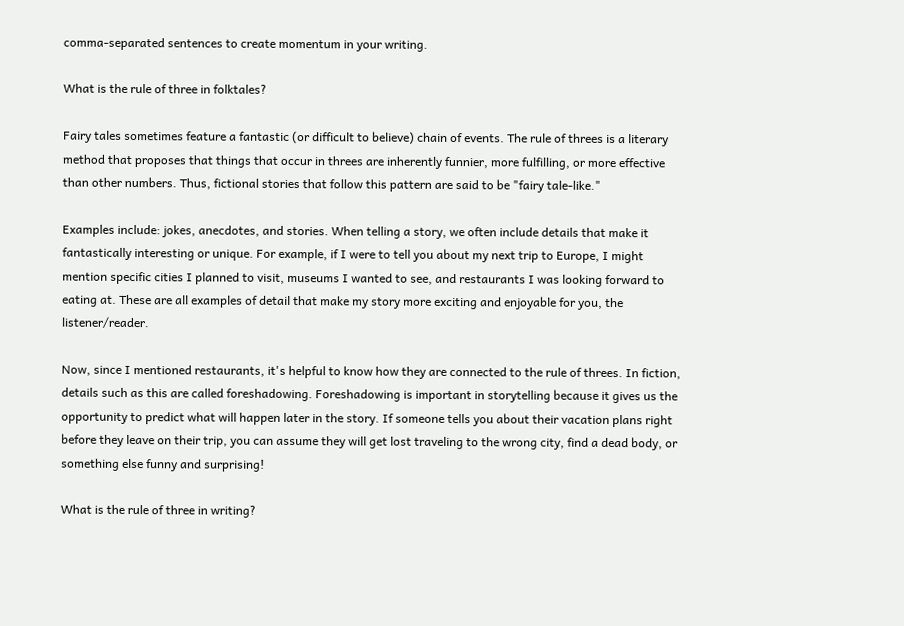comma-separated sentences to create momentum in your writing.

What is the rule of three in folktales?

Fairy tales sometimes feature a fantastic (or difficult to believe) chain of events. The rule of threes is a literary method that proposes that things that occur in threes are inherently funnier, more fulfilling, or more effective than other numbers. Thus, fictional stories that follow this pattern are said to be "fairy tale-like."

Examples include: jokes, anecdotes, and stories. When telling a story, we often include details that make it fantastically interesting or unique. For example, if I were to tell you about my next trip to Europe, I might mention specific cities I planned to visit, museums I wanted to see, and restaurants I was looking forward to eating at. These are all examples of detail that make my story more exciting and enjoyable for you, the listener/reader.

Now, since I mentioned restaurants, it's helpful to know how they are connected to the rule of threes. In fiction, details such as this are called foreshadowing. Foreshadowing is important in storytelling because it gives us the opportunity to predict what will happen later in the story. If someone tells you about their vacation plans right before they leave on their trip, you can assume they will get lost traveling to the wrong city, find a dead body, or something else funny and surprising!

What is the rule of three in writing?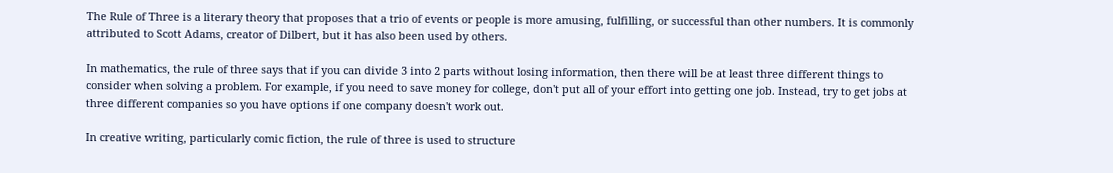The Rule of Three is a literary theory that proposes that a trio of events or people is more amusing, fulfilling, or successful than other numbers. It is commonly attributed to Scott Adams, creator of Dilbert, but it has also been used by others.

In mathematics, the rule of three says that if you can divide 3 into 2 parts without losing information, then there will be at least three different things to consider when solving a problem. For example, if you need to save money for college, don't put all of your effort into getting one job. Instead, try to get jobs at three different companies so you have options if one company doesn't work out.

In creative writing, particularly comic fiction, the rule of three is used to structure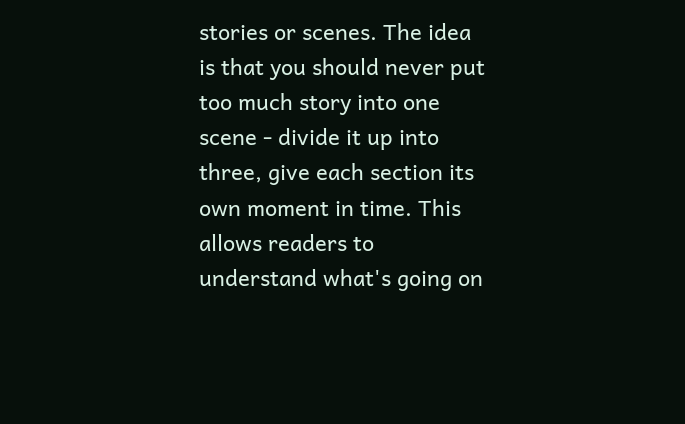stories or scenes. The idea is that you should never put too much story into one scene - divide it up into three, give each section its own moment in time. This allows readers to understand what's going on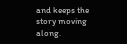and keeps the story moving along.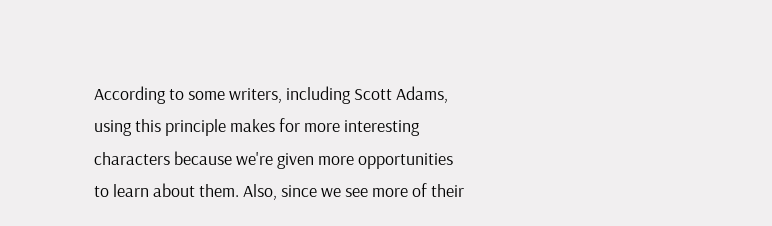According to some writers, including Scott Adams, using this principle makes for more interesting characters because we're given more opportunities to learn about them. Also, since we see more of their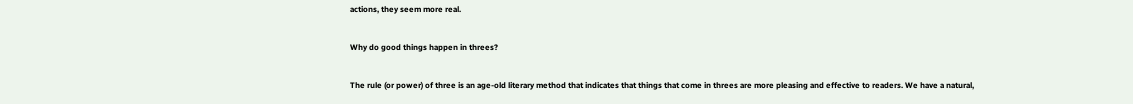actions, they seem more real.

Why do good things happen in threes?

The rule (or power) of three is an age-old literary method that indicates that things that come in threes are more pleasing and effective to readers. We have a natural,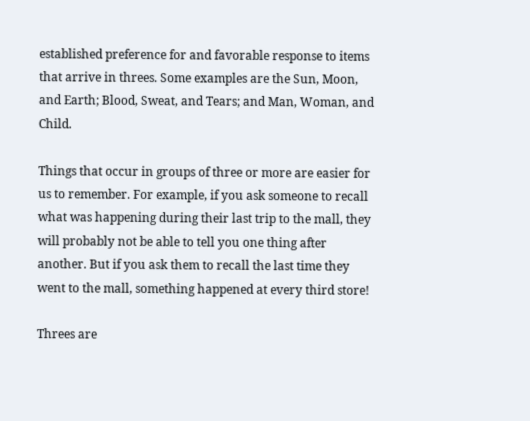established preference for and favorable response to items that arrive in threes. Some examples are the Sun, Moon, and Earth; Blood, Sweat, and Tears; and Man, Woman, and Child.

Things that occur in groups of three or more are easier for us to remember. For example, if you ask someone to recall what was happening during their last trip to the mall, they will probably not be able to tell you one thing after another. But if you ask them to recall the last time they went to the mall, something happened at every third store!

Threes are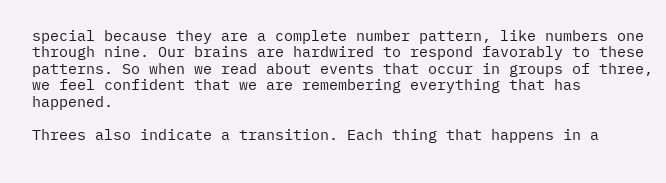special because they are a complete number pattern, like numbers one through nine. Our brains are hardwired to respond favorably to these patterns. So when we read about events that occur in groups of three, we feel confident that we are remembering everything that has happened.

Threes also indicate a transition. Each thing that happens in a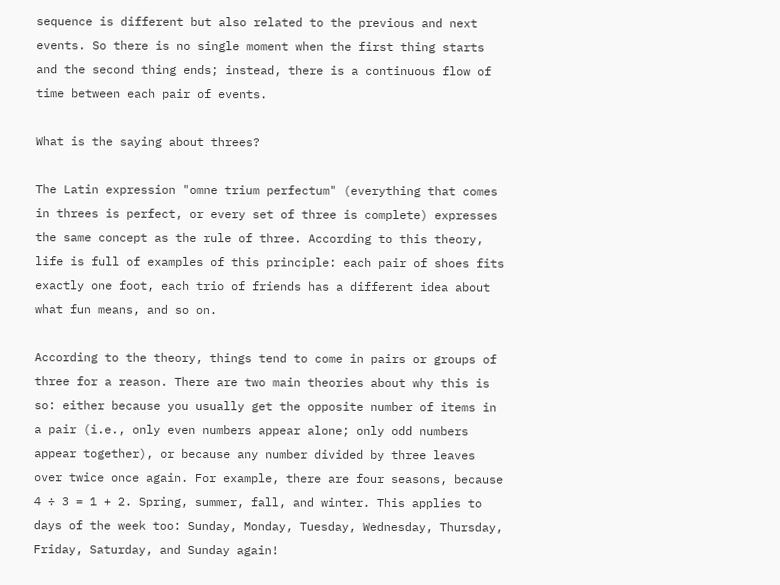sequence is different but also related to the previous and next events. So there is no single moment when the first thing starts and the second thing ends; instead, there is a continuous flow of time between each pair of events.

What is the saying about threes?

The Latin expression "omne trium perfectum" (everything that comes in threes is perfect, or every set of three is complete) expresses the same concept as the rule of three. According to this theory, life is full of examples of this principle: each pair of shoes fits exactly one foot, each trio of friends has a different idea about what fun means, and so on.

According to the theory, things tend to come in pairs or groups of three for a reason. There are two main theories about why this is so: either because you usually get the opposite number of items in a pair (i.e., only even numbers appear alone; only odd numbers appear together), or because any number divided by three leaves over twice once again. For example, there are four seasons, because 4 ÷ 3 = 1 + 2. Spring, summer, fall, and winter. This applies to days of the week too: Sunday, Monday, Tuesday, Wednesday, Thursday, Friday, Saturday, and Sunday again!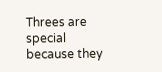Threes are special because they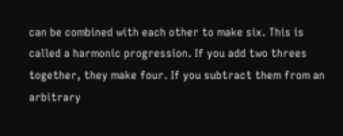can be combined with each other to make six. This is called a harmonic progression. If you add two threes together, they make four. If you subtract them from an arbitrary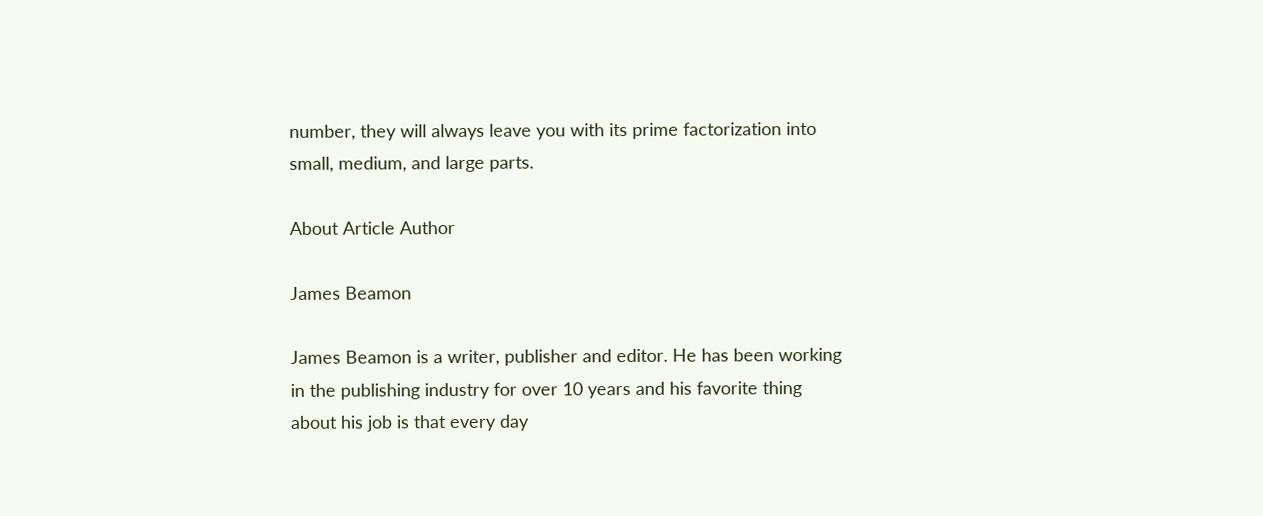number, they will always leave you with its prime factorization into small, medium, and large parts.

About Article Author

James Beamon

James Beamon is a writer, publisher and editor. He has been working in the publishing industry for over 10 years and his favorite thing about his job is that every day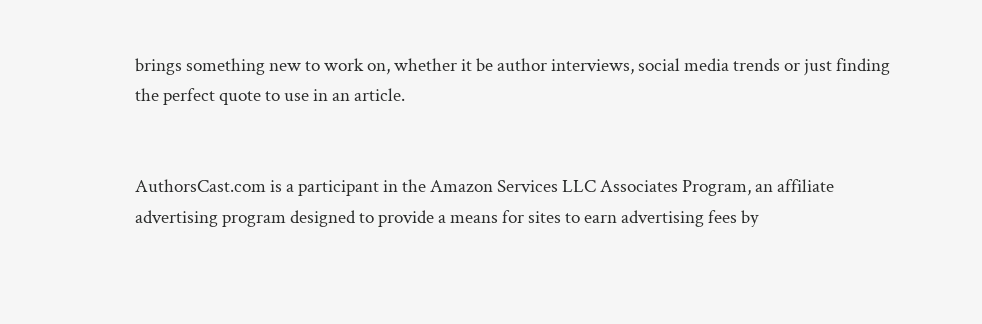brings something new to work on, whether it be author interviews, social media trends or just finding the perfect quote to use in an article.


AuthorsCast.com is a participant in the Amazon Services LLC Associates Program, an affiliate advertising program designed to provide a means for sites to earn advertising fees by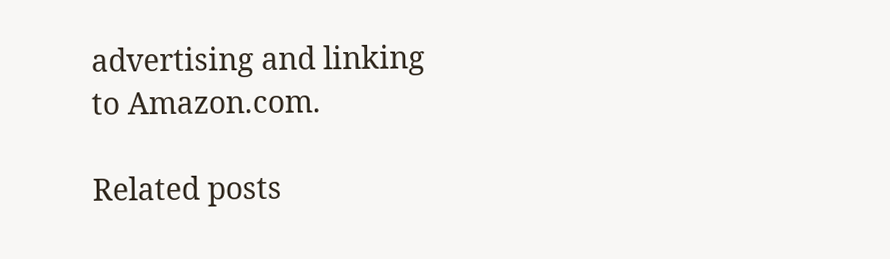advertising and linking to Amazon.com.

Related posts